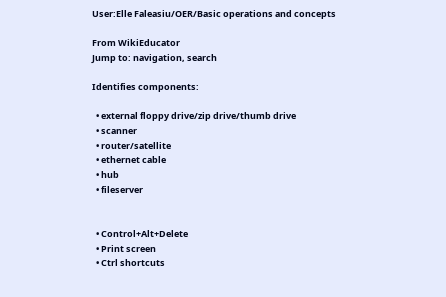User:Elle Faleasiu/OER/Basic operations and concepts

From WikiEducator
Jump to: navigation, search

Identifies components:

  • external floppy drive/zip drive/thumb drive
  • scanner
  • router/satellite
  • ethernet cable
  • hub
  • fileserver


  • Control+Alt+Delete
  • Print screen
  • Ctrl shortcuts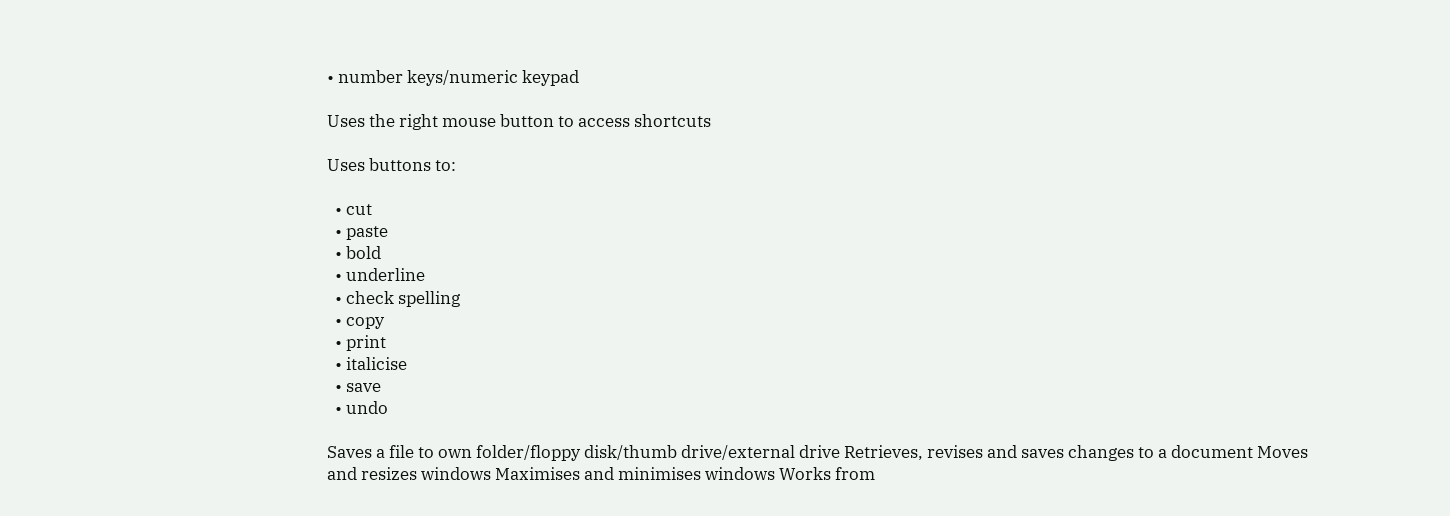• number keys/numeric keypad

Uses the right mouse button to access shortcuts

Uses buttons to:

  • cut
  • paste
  • bold
  • underline
  • check spelling
  • copy
  • print
  • italicise
  • save
  • undo

Saves a file to own folder/floppy disk/thumb drive/external drive Retrieves, revises and saves changes to a document Moves and resizes windows Maximises and minimises windows Works from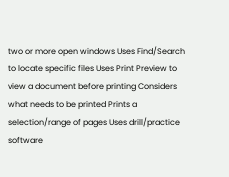two or more open windows Uses Find/Search to locate specific files Uses Print Preview to view a document before printing Considers what needs to be printed Prints a selection/range of pages Uses drill/practice software